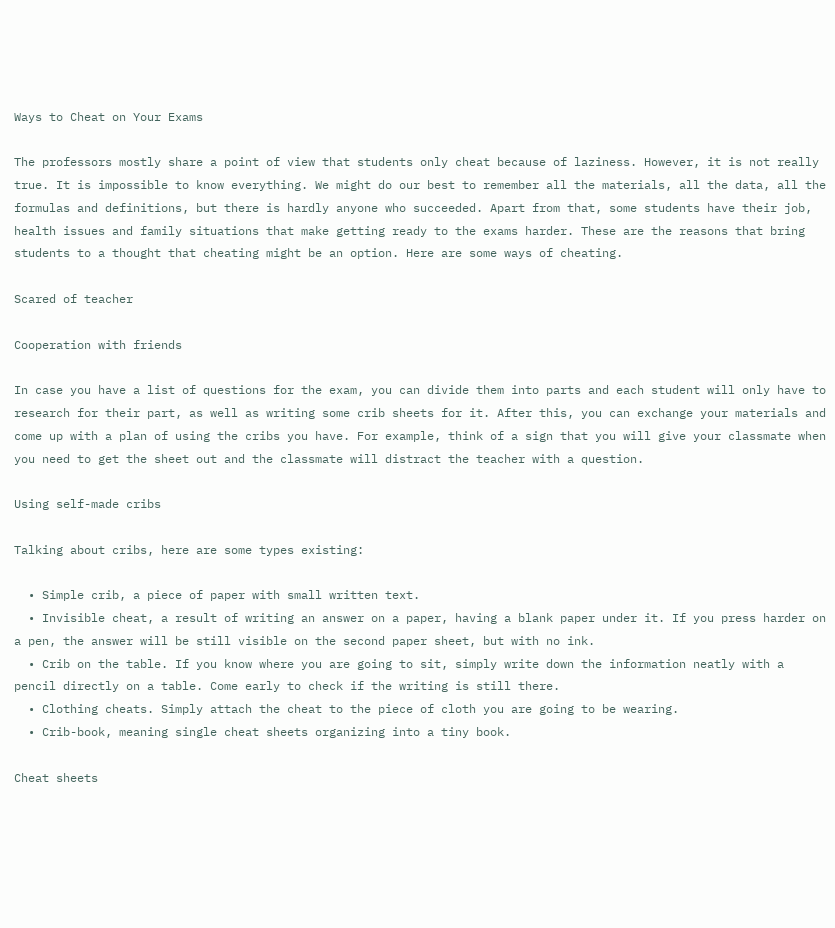Ways to Cheat on Your Exams

The professors mostly share a point of view that students only cheat because of laziness. However, it is not really true. It is impossible to know everything. We might do our best to remember all the materials, all the data, all the formulas and definitions, but there is hardly anyone who succeeded. Apart from that, some students have their job, health issues and family situations that make getting ready to the exams harder. These are the reasons that bring students to a thought that cheating might be an option. Here are some ways of cheating.

Scared of teacher

Cooperation with friends

In case you have a list of questions for the exam, you can divide them into parts and each student will only have to research for their part, as well as writing some crib sheets for it. After this, you can exchange your materials and come up with a plan of using the cribs you have. For example, think of a sign that you will give your classmate when you need to get the sheet out and the classmate will distract the teacher with a question.

Using self-made cribs

Talking about cribs, here are some types existing:

  • Simple crib, a piece of paper with small written text.
  • Invisible cheat, a result of writing an answer on a paper, having a blank paper under it. If you press harder on a pen, the answer will be still visible on the second paper sheet, but with no ink.
  • Crib on the table. If you know where you are going to sit, simply write down the information neatly with a pencil directly on a table. Come early to check if the writing is still there.
  • Clothing cheats. Simply attach the cheat to the piece of cloth you are going to be wearing.
  • Crib-book, meaning single cheat sheets organizing into a tiny book.

Cheat sheets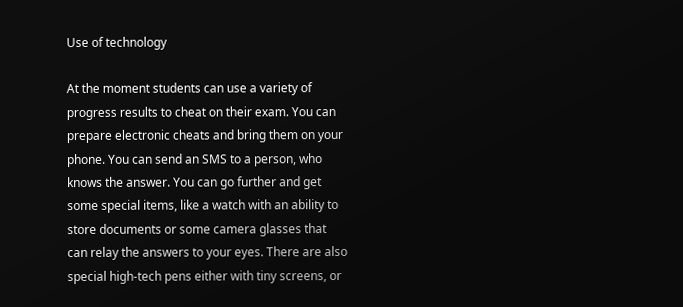Use of technology

At the moment students can use a variety of progress results to cheat on their exam. You can prepare electronic cheats and bring them on your phone. You can send an SMS to a person, who knows the answer. You can go further and get some special items, like a watch with an ability to store documents or some camera glasses that can relay the answers to your eyes. There are also special high-tech pens either with tiny screens, or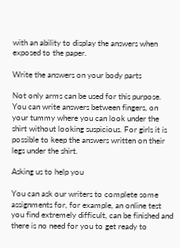with an ability to display the answers when exposed to the paper.

Write the answers on your body parts

Not only arms can be used for this purpose. You can write answers between fingers, on your tummy where you can look under the shirt without looking suspicious. For girls it is possible to keep the answers written on their legs under the shirt.

Asking us to help you

You can ask our writers to complete some assignments for, for example, an online test you find extremely difficult, can be finished and there is no need for you to get ready to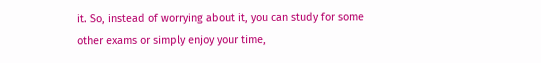it. So, instead of worrying about it, you can study for some other exams or simply enjoy your time,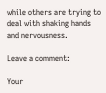while others are trying to deal with shaking hands and nervousness.

Leave a comment:

Your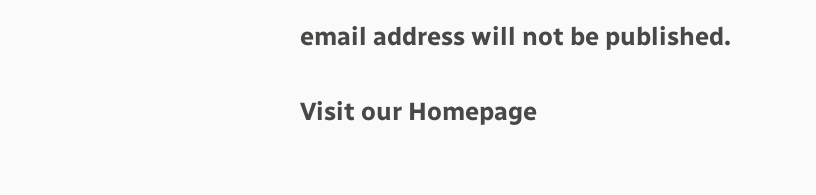email address will not be published.

Visit our Homepage